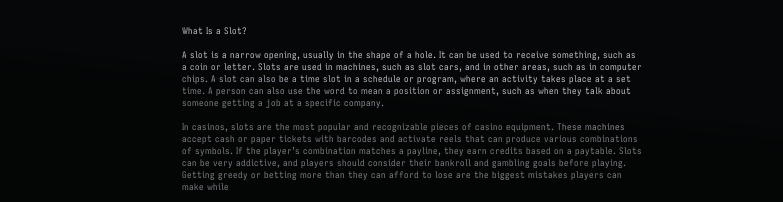What Is a Slot?

A slot is a narrow opening, usually in the shape of a hole. It can be used to receive something, such as a coin or letter. Slots are used in machines, such as slot cars, and in other areas, such as in computer chips. A slot can also be a time slot in a schedule or program, where an activity takes place at a set time. A person can also use the word to mean a position or assignment, such as when they talk about someone getting a job at a specific company.

In casinos, slots are the most popular and recognizable pieces of casino equipment. These machines accept cash or paper tickets with barcodes and activate reels that can produce various combinations of symbols. If the player’s combination matches a payline, they earn credits based on a paytable. Slots can be very addictive, and players should consider their bankroll and gambling goals before playing. Getting greedy or betting more than they can afford to lose are the biggest mistakes players can make while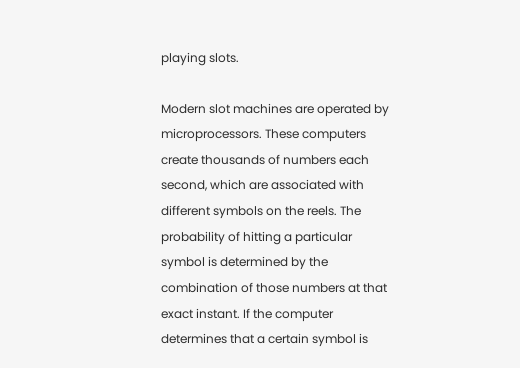playing slots.

Modern slot machines are operated by microprocessors. These computers create thousands of numbers each second, which are associated with different symbols on the reels. The probability of hitting a particular symbol is determined by the combination of those numbers at that exact instant. If the computer determines that a certain symbol is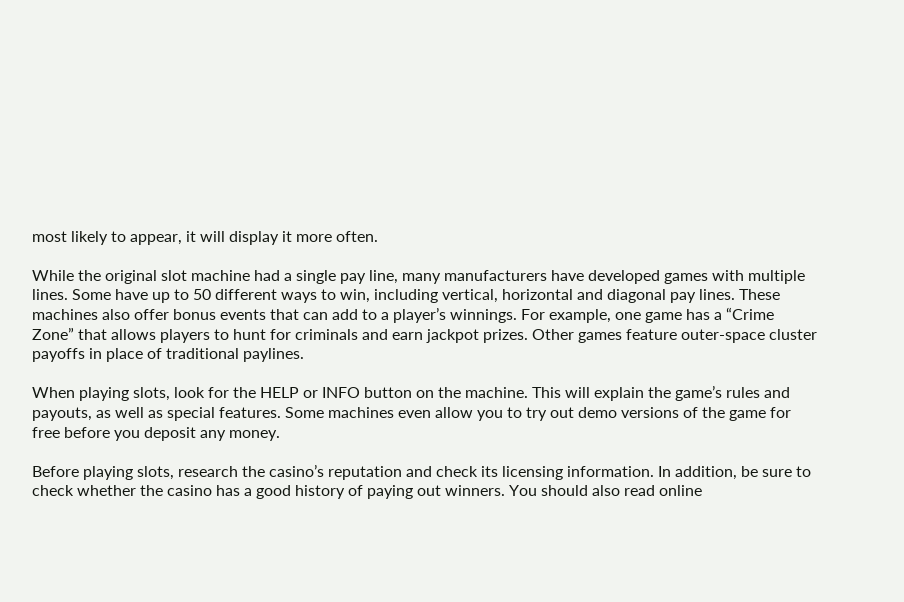most likely to appear, it will display it more often.

While the original slot machine had a single pay line, many manufacturers have developed games with multiple lines. Some have up to 50 different ways to win, including vertical, horizontal and diagonal pay lines. These machines also offer bonus events that can add to a player’s winnings. For example, one game has a “Crime Zone” that allows players to hunt for criminals and earn jackpot prizes. Other games feature outer-space cluster payoffs in place of traditional paylines.

When playing slots, look for the HELP or INFO button on the machine. This will explain the game’s rules and payouts, as well as special features. Some machines even allow you to try out demo versions of the game for free before you deposit any money.

Before playing slots, research the casino’s reputation and check its licensing information. In addition, be sure to check whether the casino has a good history of paying out winners. You should also read online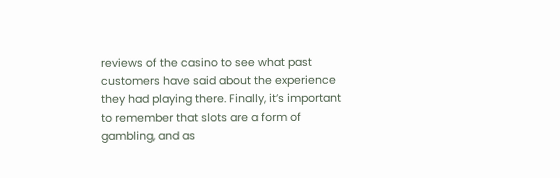reviews of the casino to see what past customers have said about the experience they had playing there. Finally, it’s important to remember that slots are a form of gambling, and as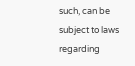such, can be subject to laws regarding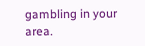gambling in your area.